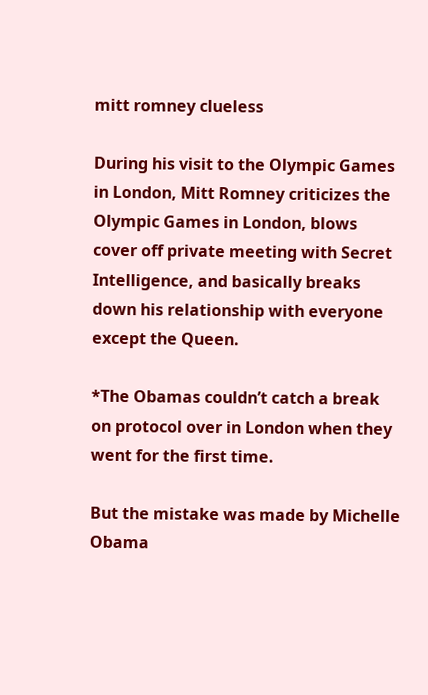mitt romney clueless

During his visit to the Olympic Games in London, Mitt Romney criticizes the Olympic Games in London, blows cover off private meeting with Secret Intelligence, and basically breaks down his relationship with everyone except the Queen.

*The Obamas couldn’t catch a break on protocol over in London when they went for the first time.

But the mistake was made by Michelle Obama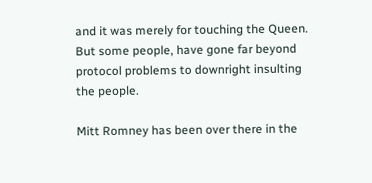and it was merely for touching the Queen. But some people, have gone far beyond protocol problems to downright insulting the people.

Mitt Romney has been over there in the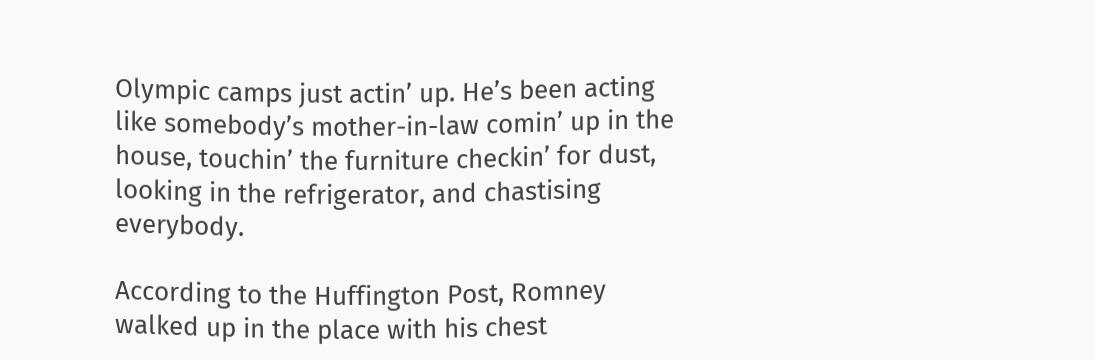Olympic camps just actin’ up. He’s been acting like somebody’s mother-in-law comin’ up in the house, touchin’ the furniture checkin’ for dust, looking in the refrigerator, and chastising everybody.

According to the Huffington Post, Romney walked up in the place with his chest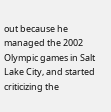out because he managed the 2002 Olympic games in Salt Lake City, and started criticizing the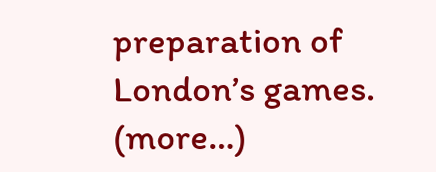preparation of London’s games. (more…)